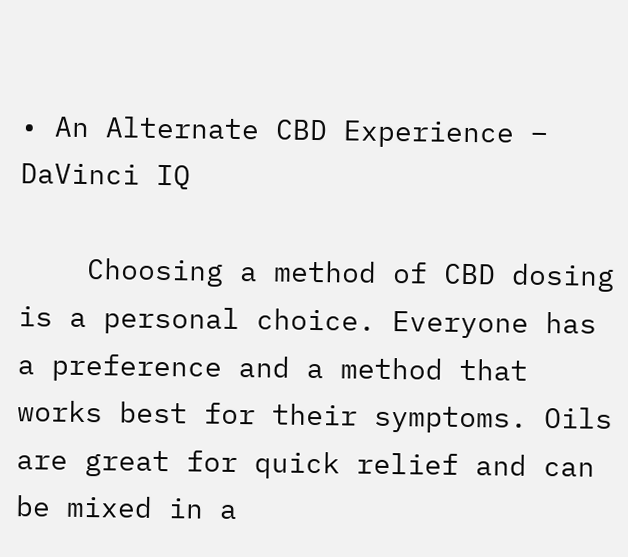• An Alternate CBD Experience – DaVinci IQ

    Choosing a method of CBD dosing is a personal choice. Everyone has a preference and a method that works best for their symptoms. Oils are great for quick relief and can be mixed in a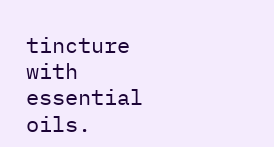tincture with essential oils.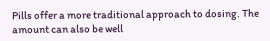Pills offer a more traditional approach to dosing. The amount can also be well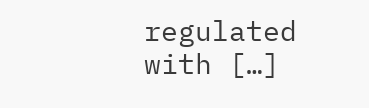regulated with […]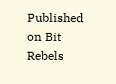Published on Bit Rebels